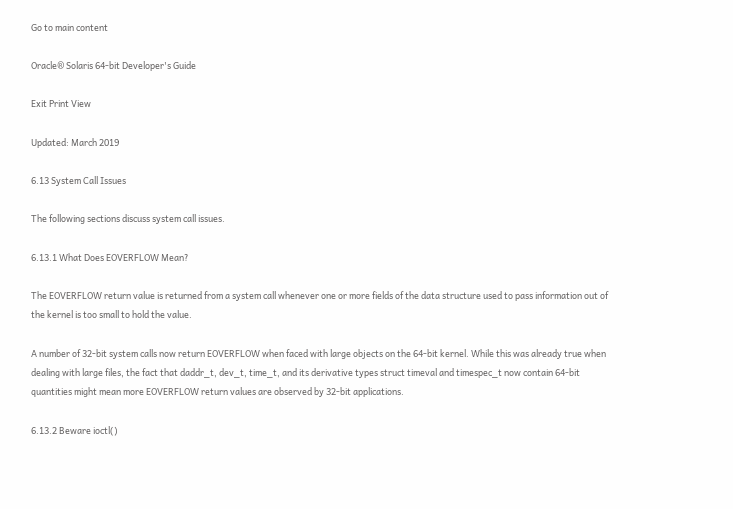Go to main content

Oracle® Solaris 64-bit Developer's Guide

Exit Print View

Updated: March 2019

6.13 System Call Issues

The following sections discuss system call issues.

6.13.1 What Does EOVERFLOW Mean?

The EOVERFLOW return value is returned from a system call whenever one or more fields of the data structure used to pass information out of the kernel is too small to hold the value.

A number of 32-bit system calls now return EOVERFLOW when faced with large objects on the 64-bit kernel. While this was already true when dealing with large files, the fact that daddr_t, dev_t, time_t, and its derivative types struct timeval and timespec_t now contain 64-bit quantities might mean more EOVERFLOW return values are observed by 32-bit applications.

6.13.2 Beware ioctl()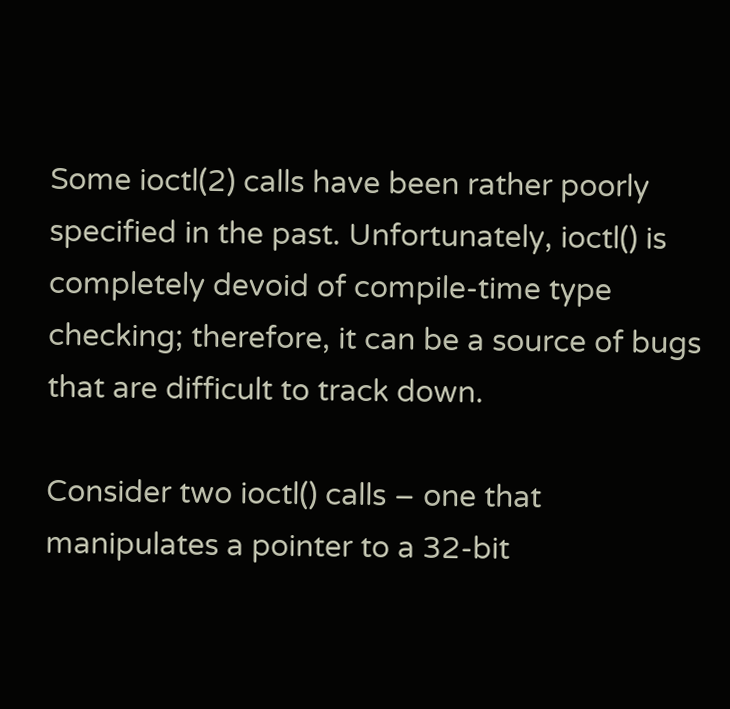Some ioctl(2) calls have been rather poorly specified in the past. Unfortunately, ioctl() is completely devoid of compile-time type checking; therefore, it can be a source of bugs that are difficult to track down.

Consider two ioctl() calls – one that manipulates a pointer to a 32-bit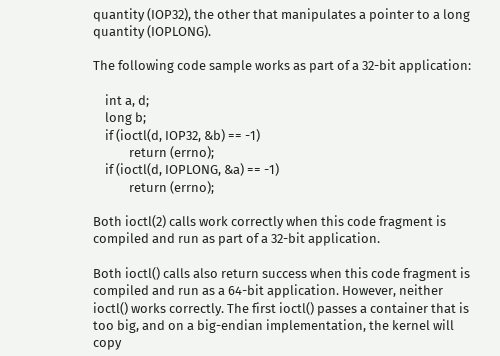quantity (IOP32), the other that manipulates a pointer to a long quantity (IOPLONG).

The following code sample works as part of a 32-bit application:

    int a, d;
    long b;
    if (ioctl(d, IOP32, &b) == -1)
            return (errno);
    if (ioctl(d, IOPLONG, &a) == -1)
            return (errno);

Both ioctl(2) calls work correctly when this code fragment is compiled and run as part of a 32-bit application.

Both ioctl() calls also return success when this code fragment is compiled and run as a 64-bit application. However, neither ioctl() works correctly. The first ioctl() passes a container that is too big, and on a big-endian implementation, the kernel will copy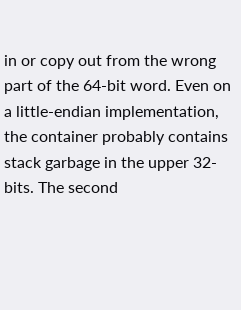in or copy out from the wrong part of the 64-bit word. Even on a little-endian implementation, the container probably contains stack garbage in the upper 32-bits. The second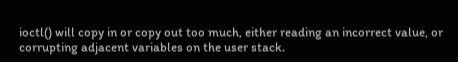ioctl() will copy in or copy out too much, either reading an incorrect value, or corrupting adjacent variables on the user stack.